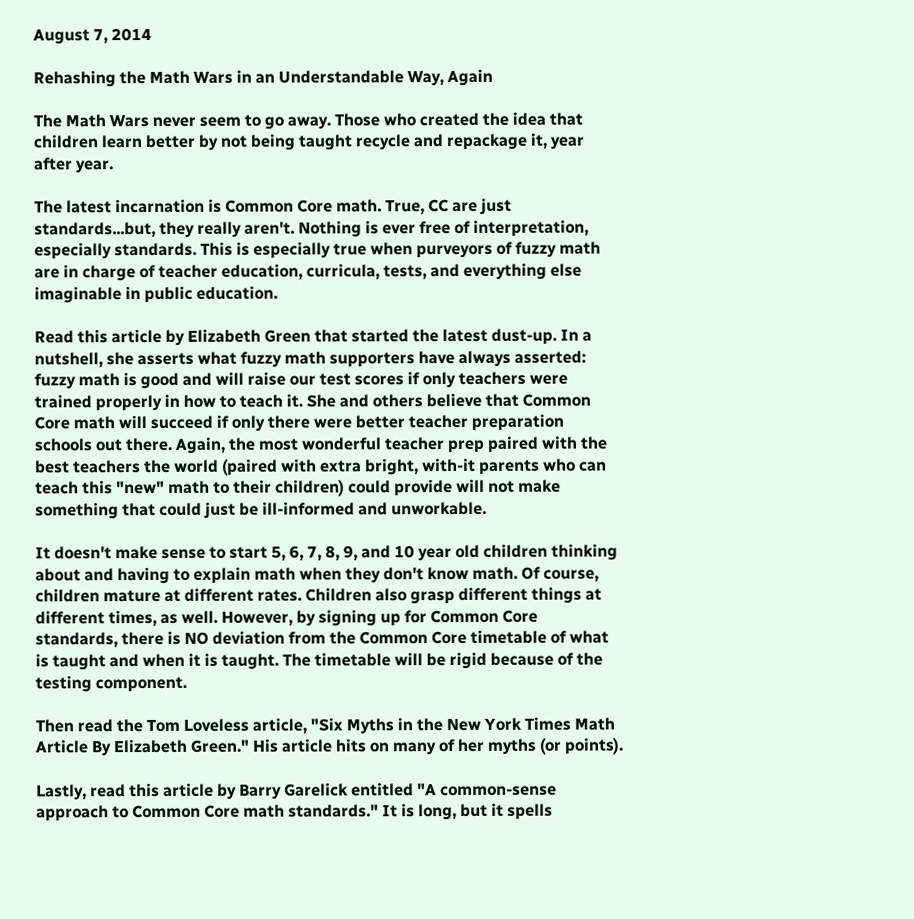August 7, 2014

Rehashing the Math Wars in an Understandable Way, Again

The Math Wars never seem to go away. Those who created the idea that children learn better by not being taught recycle and repackage it, year after year.

The latest incarnation is Common Core math. True, CC are just standards...but, they really aren't. Nothing is ever free of interpretation, especially standards. This is especially true when purveyors of fuzzy math are in charge of teacher education, curricula, tests, and everything else imaginable in public education.

Read this article by Elizabeth Green that started the latest dust-up. In a nutshell, she asserts what fuzzy math supporters have always asserted: fuzzy math is good and will raise our test scores if only teachers were trained properly in how to teach it. She and others believe that Common Core math will succeed if only there were better teacher preparation schools out there. Again, the most wonderful teacher prep paired with the best teachers the world (paired with extra bright, with-it parents who can teach this "new" math to their children) could provide will not make something that could just be ill-informed and unworkable.

It doesn't make sense to start 5, 6, 7, 8, 9, and 10 year old children thinking about and having to explain math when they don't know math. Of course, children mature at different rates. Children also grasp different things at different times, as well. However, by signing up for Common Core standards, there is NO deviation from the Common Core timetable of what is taught and when it is taught. The timetable will be rigid because of the testing component.

Then read the Tom Loveless article, "Six Myths in the New York Times Math Article By Elizabeth Green." His article hits on many of her myths (or points).

Lastly, read this article by Barry Garelick entitled "A common-sense approach to Common Core math standards." It is long, but it spells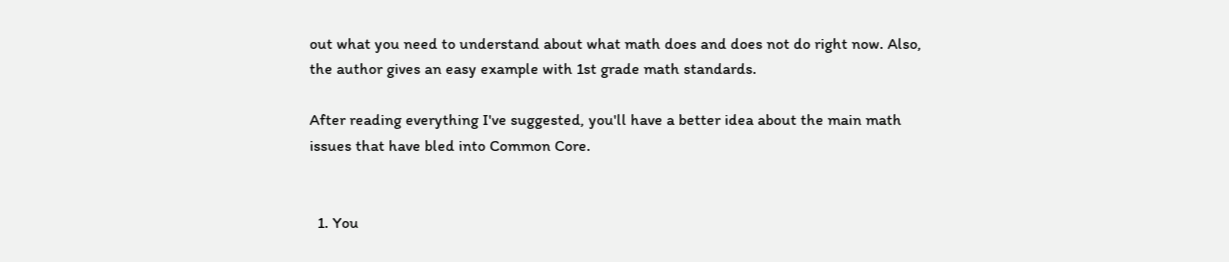out what you need to understand about what math does and does not do right now. Also, the author gives an easy example with 1st grade math standards.

After reading everything I've suggested, you'll have a better idea about the main math issues that have bled into Common Core.


  1. You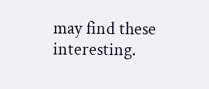may find these interesting.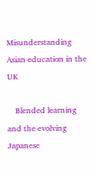Misunderstanding Asian education in the UK

    Blended learning and the evolving Japanese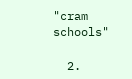"cram schools"

  2.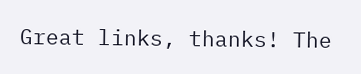Great links, thanks! The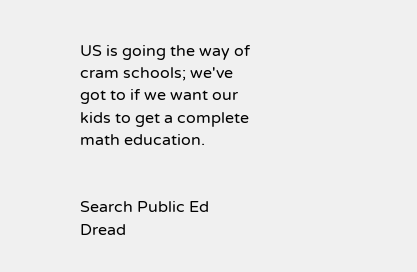US is going the way of cram schools; we've got to if we want our kids to get a complete math education.


Search Public Ed Dread